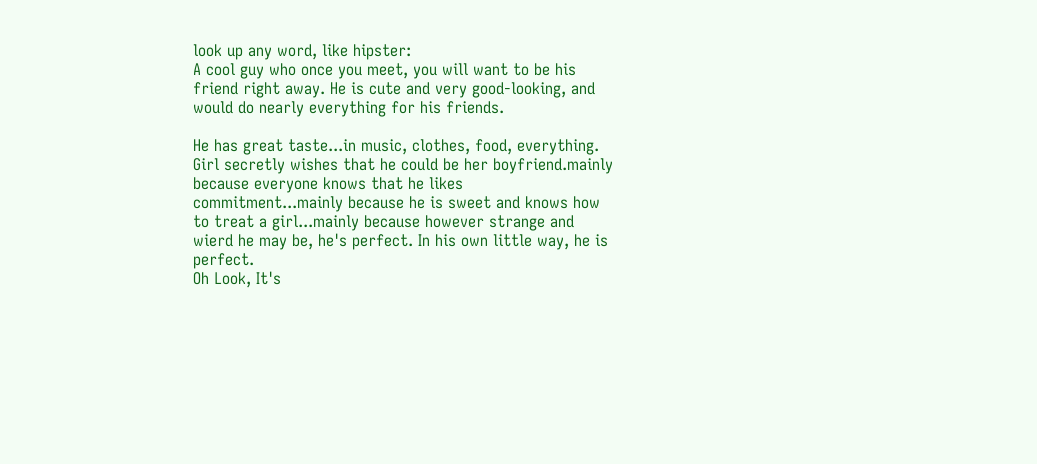look up any word, like hipster:
A cool guy who once you meet, you will want to be his friend right away. He is cute and very good-looking, and would do nearly everything for his friends.

He has great taste...in music, clothes, food, everything. Girl secretly wishes that he could be her boyfriend.mainly because everyone knows that he likes commitment...mainly because he is sweet and knows how to treat a girl...mainly because however strange and wierd he may be, he's perfect. In his own little way, he is perfect.
Oh Look, It's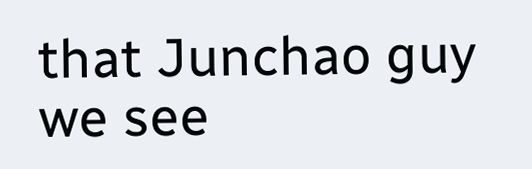that Junchao guy we see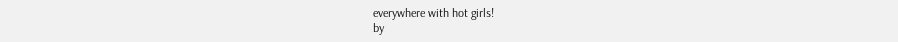everywhere with hot girls!
by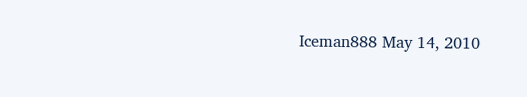Iceman888 May 14, 2010